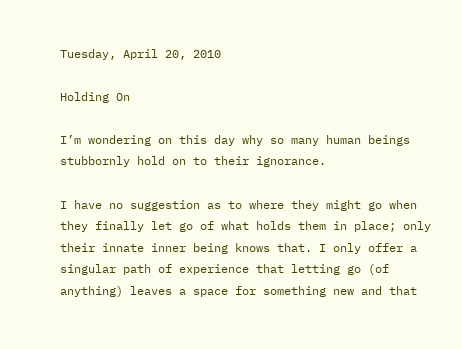Tuesday, April 20, 2010

Holding On

I’m wondering on this day why so many human beings stubbornly hold on to their ignorance.

I have no suggestion as to where they might go when they finally let go of what holds them in place; only their innate inner being knows that. I only offer a singular path of experience that letting go (of anything) leaves a space for something new and that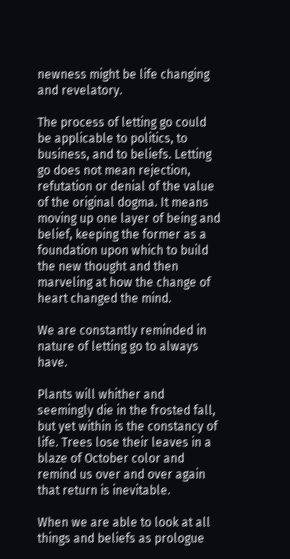newness might be life changing and revelatory.

The process of letting go could be applicable to politics, to business, and to beliefs. Letting go does not mean rejection, refutation or denial of the value of the original dogma. It means moving up one layer of being and belief, keeping the former as a foundation upon which to build the new thought and then marveling at how the change of heart changed the mind.

We are constantly reminded in nature of letting go to always have.

Plants will whither and seemingly die in the frosted fall, but yet within is the constancy of life. Trees lose their leaves in a blaze of October color and remind us over and over again that return is inevitable.

When we are able to look at all things and beliefs as prologue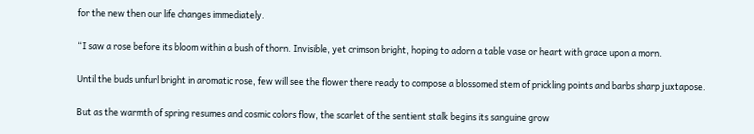for the new then our life changes immediately.

“I saw a rose before its bloom within a bush of thorn. Invisible, yet crimson bright, hoping to adorn a table vase or heart with grace upon a morn.

Until the buds unfurl bright in aromatic rose, few will see the flower there ready to compose a blossomed stem of prickling points and barbs sharp juxtapose.

But as the warmth of spring resumes and cosmic colors flow, the scarlet of the sentient stalk begins its sanguine grow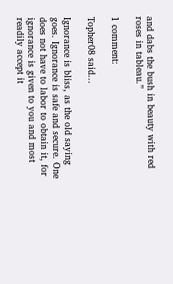and dabs the bush in beauty with red roses in tableau.”

1 comment:

Topher08 said...

Ignorance is bliss, as the old saying goes. Ignorance is safe and secure. One does not have to labor to obtain it, for ignorance is given to you and most readily accept it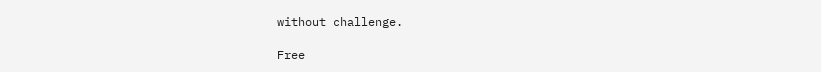without challenge.

Free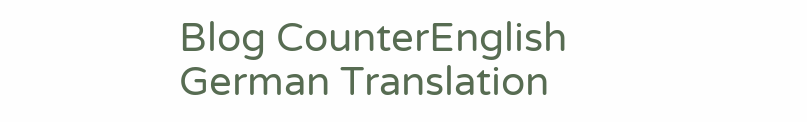Blog CounterEnglish German Translation